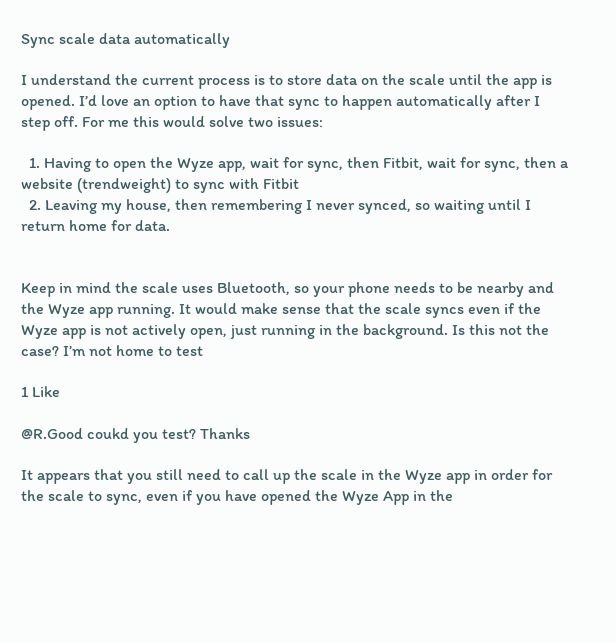Sync scale data automatically

I understand the current process is to store data on the scale until the app is opened. I’d love an option to have that sync to happen automatically after I step off. For me this would solve two issues:

  1. Having to open the Wyze app, wait for sync, then Fitbit, wait for sync, then a website (trendweight) to sync with Fitbit
  2. Leaving my house, then remembering I never synced, so waiting until I return home for data.


Keep in mind the scale uses Bluetooth, so your phone needs to be nearby and the Wyze app running. It would make sense that the scale syncs even if the Wyze app is not actively open, just running in the background. Is this not the case? I’m not home to test

1 Like

@R.Good coukd you test? Thanks

It appears that you still need to call up the scale in the Wyze app in order for the scale to sync, even if you have opened the Wyze App in the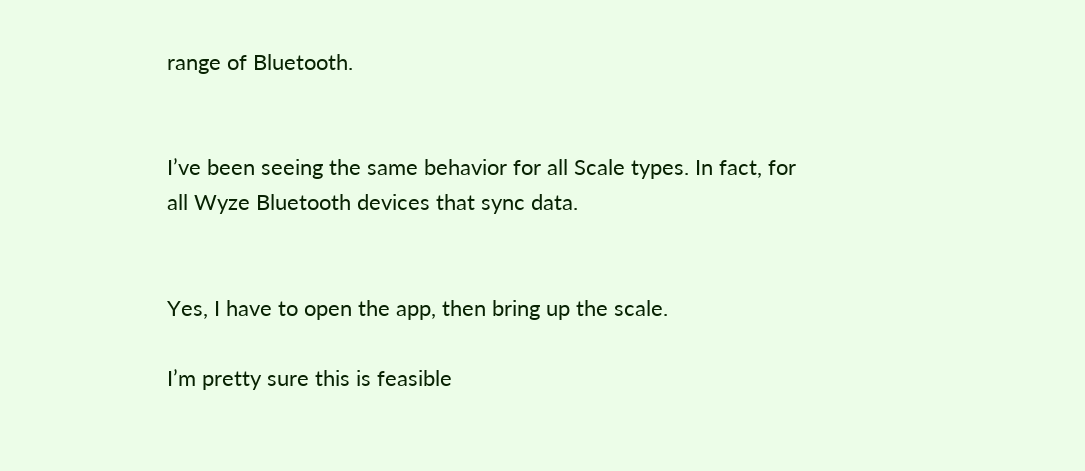range of Bluetooth.


I’ve been seeing the same behavior for all Scale types. In fact, for all Wyze Bluetooth devices that sync data.


Yes, I have to open the app, then bring up the scale.

I’m pretty sure this is feasible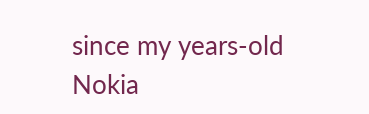since my years-old Nokia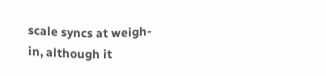scale syncs at weigh-in, although it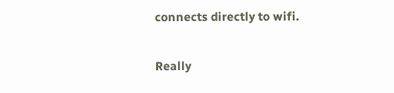connects directly to wifi.

Really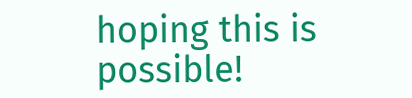hoping this is possible!